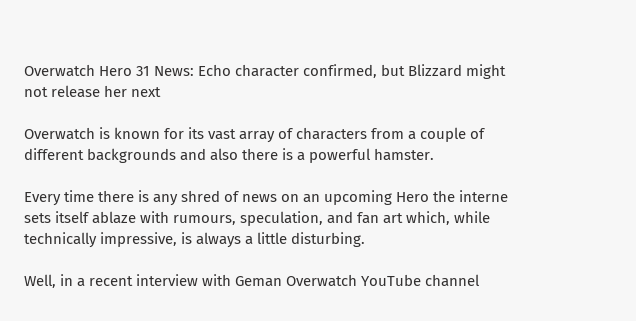Overwatch Hero 31 News: Echo character confirmed, but Blizzard might not release her next

Overwatch is known for its vast array of characters from a couple of different backgrounds and also there is a powerful hamster.

Every time there is any shred of news on an upcoming Hero the interne sets itself ablaze with rumours, speculation, and fan art which, while technically impressive, is always a little disturbing.

Well, in a recent interview with Geman Overwatch YouTube channel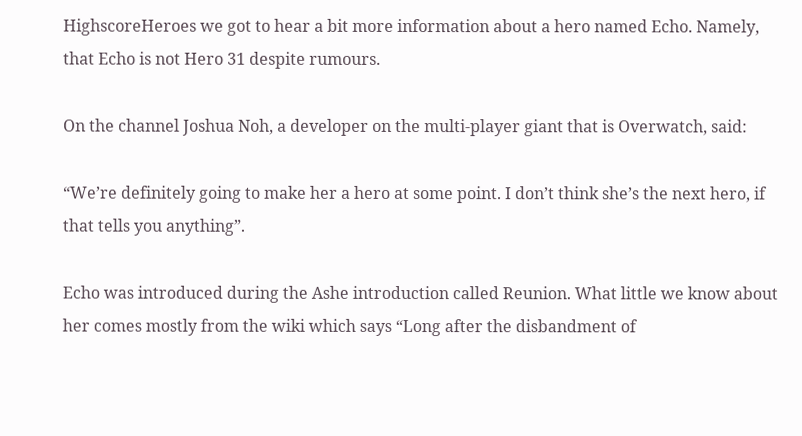HighscoreHeroes we got to hear a bit more information about a hero named Echo. Namely, that Echo is not Hero 31 despite rumours.

On the channel Joshua Noh, a developer on the multi-player giant that is Overwatch, said:

“We’re definitely going to make her a hero at some point. I don’t think she’s the next hero, if that tells you anything”.

Echo was introduced during the Ashe introduction called Reunion. What little we know about her comes mostly from the wiki which says “Long after the disbandment of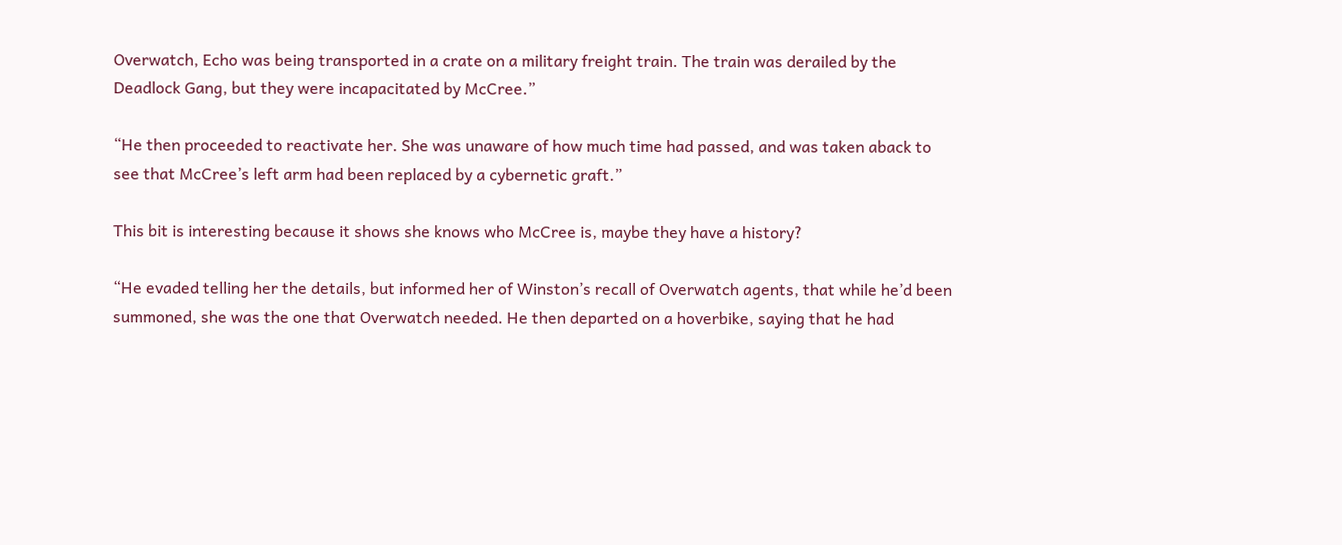Overwatch, Echo was being transported in a crate on a military freight train. The train was derailed by the Deadlock Gang, but they were incapacitated by McCree.”

“He then proceeded to reactivate her. She was unaware of how much time had passed, and was taken aback to see that McCree’s left arm had been replaced by a cybernetic graft.”

This bit is interesting because it shows she knows who McCree is, maybe they have a history?

“He evaded telling her the details, but informed her of Winston’s recall of Overwatch agents, that while he’d been summoned, she was the one that Overwatch needed. He then departed on a hoverbike, saying that he had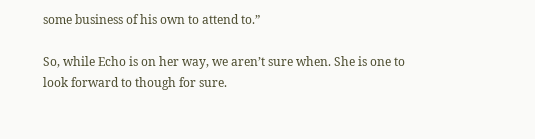some business of his own to attend to.”

So, while Echo is on her way, we aren’t sure when. She is one to look forward to though for sure.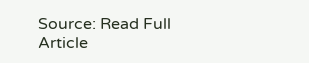Source: Read Full Article